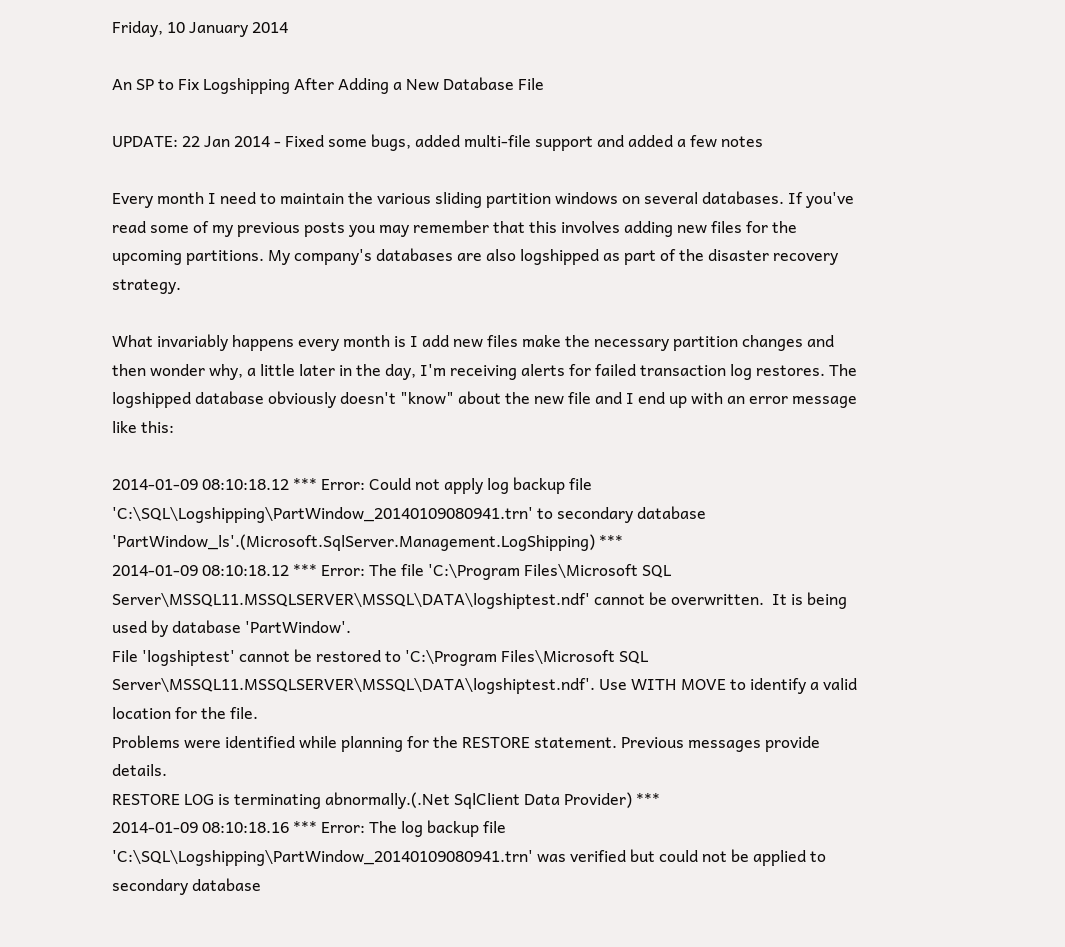Friday, 10 January 2014

An SP to Fix Logshipping After Adding a New Database File

UPDATE: 22 Jan 2014 - Fixed some bugs, added multi-file support and added a few notes

Every month I need to maintain the various sliding partition windows on several databases. If you've read some of my previous posts you may remember that this involves adding new files for the upcoming partitions. My company's databases are also logshipped as part of the disaster recovery strategy.

What invariably happens every month is I add new files make the necessary partition changes and then wonder why, a little later in the day, I'm receiving alerts for failed transaction log restores. The logshipped database obviously doesn't "know" about the new file and I end up with an error message like this:

2014-01-09 08:10:18.12 *** Error: Could not apply log backup file 'C:\SQL\Logshipping\PartWindow_20140109080941.trn' to secondary database 'PartWindow_ls'.(Microsoft.SqlServer.Management.LogShipping) ***
2014-01-09 08:10:18.12 *** Error: The file 'C:\Program Files\Microsoft SQL Server\MSSQL11.MSSQLSERVER\MSSQL\DATA\logshiptest.ndf' cannot be overwritten.  It is being used by database 'PartWindow'.
File 'logshiptest' cannot be restored to 'C:\Program Files\Microsoft SQL Server\MSSQL11.MSSQLSERVER\MSSQL\DATA\logshiptest.ndf'. Use WITH MOVE to identify a valid location for the file.
Problems were identified while planning for the RESTORE statement. Previous messages provide details.
RESTORE LOG is terminating abnormally.(.Net SqlClient Data Provider) ***
2014-01-09 08:10:18.16 *** Error: The log backup file 'C:\SQL\Logshipping\PartWindow_20140109080941.trn' was verified but could not be applied to secondary database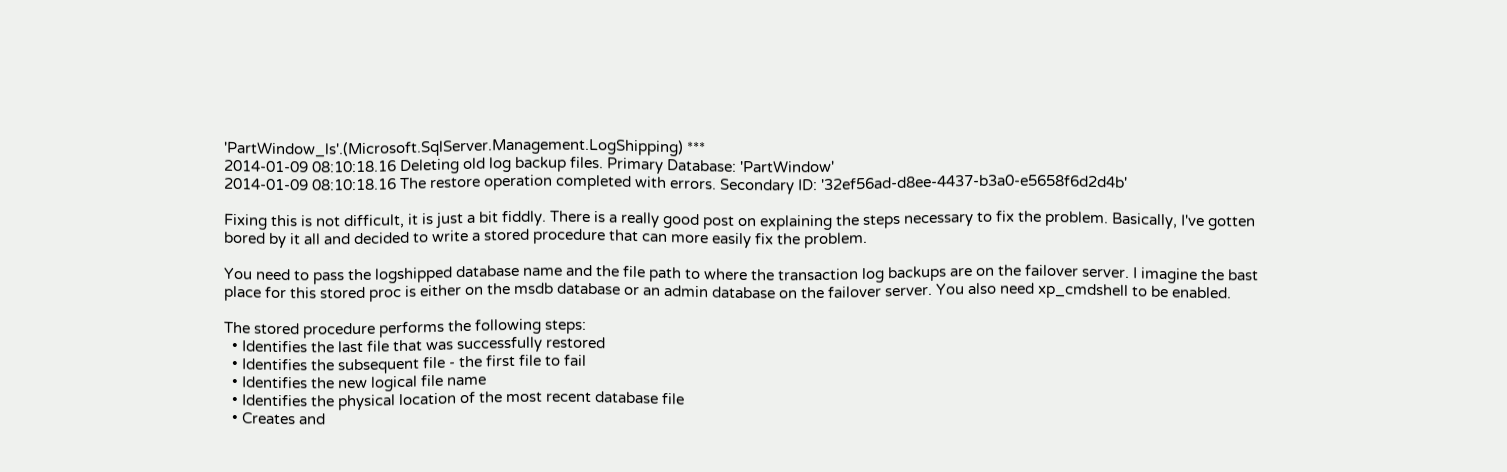'PartWindow_ls'.(Microsoft.SqlServer.Management.LogShipping) ***
2014-01-09 08:10:18.16 Deleting old log backup files. Primary Database: 'PartWindow'
2014-01-09 08:10:18.16 The restore operation completed with errors. Secondary ID: '32ef56ad-d8ee-4437-b3a0-e5658f6d2d4b'

Fixing this is not difficult, it is just a bit fiddly. There is a really good post on explaining the steps necessary to fix the problem. Basically, I've gotten bored by it all and decided to write a stored procedure that can more easily fix the problem.

You need to pass the logshipped database name and the file path to where the transaction log backups are on the failover server. I imagine the bast place for this stored proc is either on the msdb database or an admin database on the failover server. You also need xp_cmdshell to be enabled.

The stored procedure performs the following steps:
  • Identifies the last file that was successfully restored
  • Identifies the subsequent file - the first file to fail
  • Identifies the new logical file name
  • Identifies the physical location of the most recent database file
  • Creates and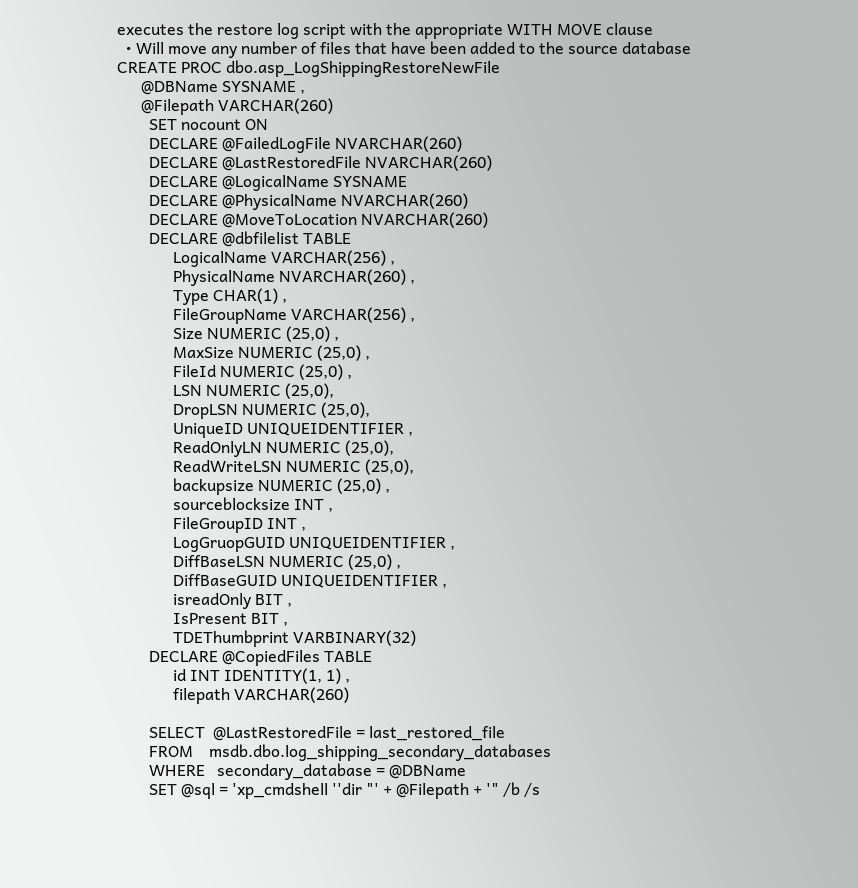executes the restore log script with the appropriate WITH MOVE clause
  • Will move any number of files that have been added to the source database
CREATE PROC dbo.asp_LogShippingRestoreNewFile
      @DBName SYSNAME ,
      @Filepath VARCHAR(260)
        SET nocount ON
        DECLARE @FailedLogFile NVARCHAR(260)
        DECLARE @LastRestoredFile NVARCHAR(260)
        DECLARE @LogicalName SYSNAME
        DECLARE @PhysicalName NVARCHAR(260)
        DECLARE @MoveToLocation NVARCHAR(260)
        DECLARE @dbfilelist TABLE
              LogicalName VARCHAR(256) ,
              PhysicalName NVARCHAR(260) ,
              Type CHAR(1) ,
              FileGroupName VARCHAR(256) ,
              Size NUMERIC (25,0) ,
              MaxSize NUMERIC (25,0) ,
              FileId NUMERIC (25,0) ,
              LSN NUMERIC (25,0),
              DropLSN NUMERIC (25,0),
              UniqueID UNIQUEIDENTIFIER ,
              ReadOnlyLN NUMERIC (25,0),
              ReadWriteLSN NUMERIC (25,0),
              backupsize NUMERIC (25,0) ,
              sourceblocksize INT ,
              FileGroupID INT ,
              LogGruopGUID UNIQUEIDENTIFIER ,
              DiffBaseLSN NUMERIC (25,0) ,
              DiffBaseGUID UNIQUEIDENTIFIER ,
              isreadOnly BIT ,
              IsPresent BIT ,
              TDEThumbprint VARBINARY(32)
        DECLARE @CopiedFiles TABLE
              id INT IDENTITY(1, 1) ,
              filepath VARCHAR(260)

        SELECT  @LastRestoredFile = last_restored_file
        FROM    msdb.dbo.log_shipping_secondary_databases
        WHERE   secondary_database = @DBName
        SET @sql = 'xp_cmdshell ''dir "' + @Filepath + '" /b /s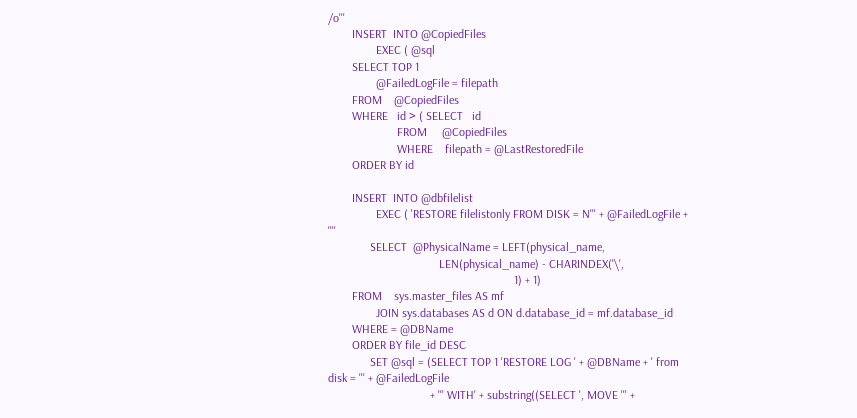/o'''
        INSERT  INTO @CopiedFiles
                EXEC ( @sql
        SELECT TOP 1
                @FailedLogFile = filepath
        FROM    @CopiedFiles
        WHERE   id > ( SELECT   id
                       FROM     @CopiedFiles
                       WHERE    filepath = @LastRestoredFile
        ORDER BY id

        INSERT  INTO @dbfilelist
                EXEC ( 'RESTORE filelistonly FROM DISK = N''' + @FailedLogFile + ''''
              SELECT  @PhysicalName = LEFT(physical_name,
                                     LEN(physical_name) - CHARINDEX('\',
                                                              1) + 1)
        FROM    sys.master_files AS mf
                JOIN sys.databases AS d ON d.database_id = mf.database_id
        WHERE = @DBName
        ORDER BY file_id DESC
              SET @sql = (SELECT TOP 1 'RESTORE LOG ' + @DBName + ' from disk = ''' + @FailedLogFile
                                  + ''' WITH' + substring((SELECT ', MOVE ''' +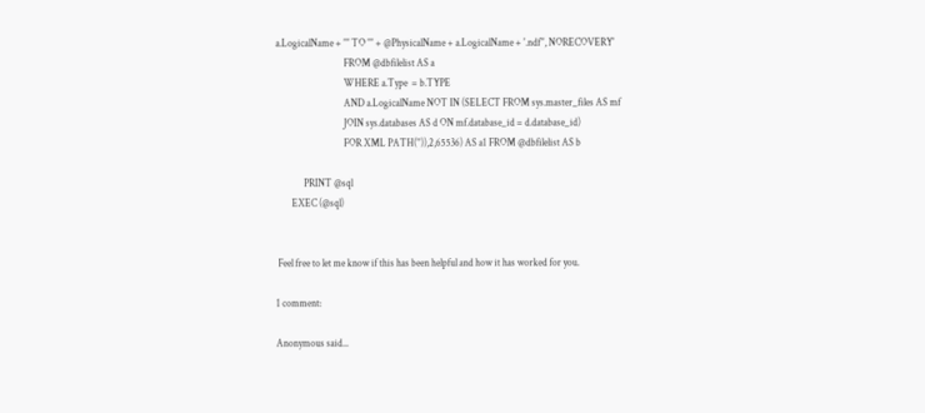a.LogicalName + ''' TO ''' + @PhysicalName + a.LogicalName + '.ndf'', NORECOVERY'
                                  FROM @dbfilelist AS a
                                  WHERE a.Type  = b.TYPE
                                  AND a.LogicalName NOT IN (SELECT FROM sys.master_files AS mf
                                  JOIN sys.databases AS d ON mf.database_id = d.database_id)
                                  FOR XML PATH('')),2,65536) AS a1 FROM @dbfilelist AS b

              PRINT @sql
        EXEC (@sql)


 Feel free to let me know if this has been helpful and how it has worked for you.

1 comment:

Anonymous said...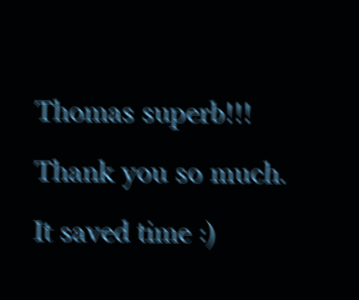Thomas superb!!!
Thank you so much.
It saved time :)